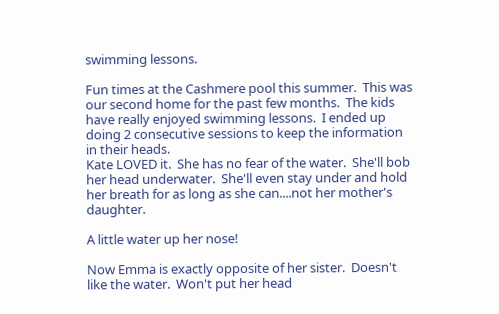swimming lessons.

Fun times at the Cashmere pool this summer.  This was our second home for the past few months.  The kids have really enjoyed swimming lessons.  I ended up doing 2 consecutive sessions to keep the information in their heads.
Kate LOVED it.  She has no fear of the water.  She'll bob her head underwater.  She'll even stay under and hold her breath for as long as she can....not her mother's daughter.

A little water up her nose!

Now Emma is exactly opposite of her sister.  Doesn't like the water.  Won't put her head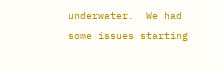underwater.  We had some issues starting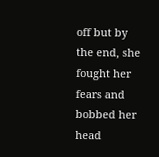off but by the end, she fought her fears and bobbed her head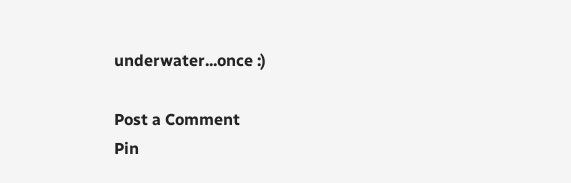underwater...once :)

Post a Comment
Pin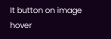It button on image hover